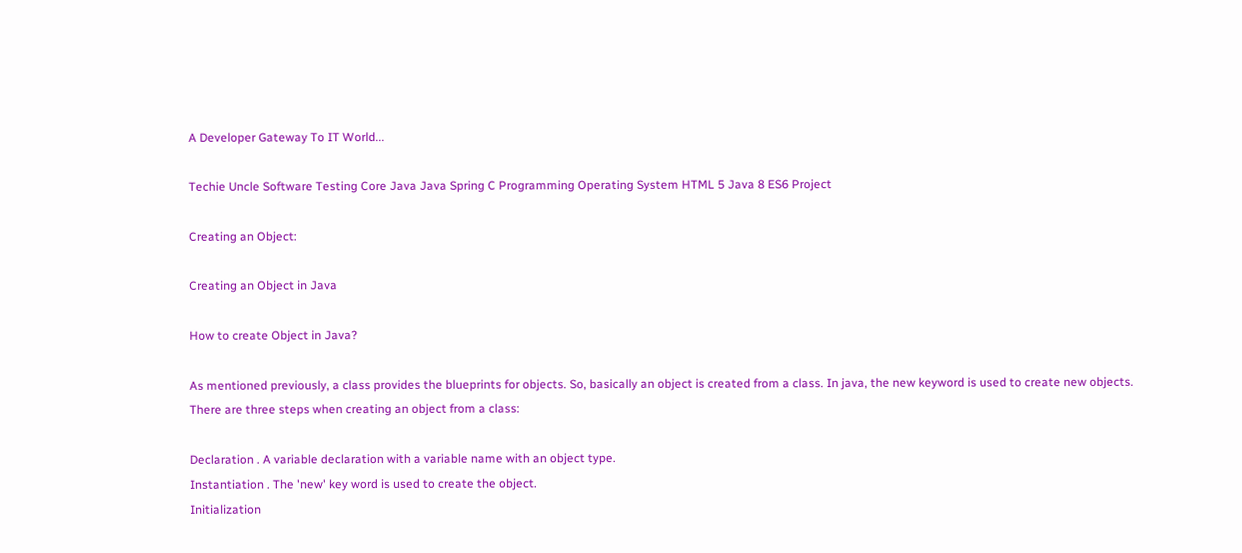A Developer Gateway To IT World...

Techie Uncle Software Testing Core Java Java Spring C Programming Operating System HTML 5 Java 8 ES6 Project

Creating an Object:

Creating an Object in Java

How to create Object in Java?

As mentioned previously, a class provides the blueprints for objects. So, basically an object is created from a class. In java, the new keyword is used to create new objects.
There are three steps when creating an object from a class:

Declaration . A variable declaration with a variable name with an object type.
Instantiation . The 'new' key word is used to create the object.
Initialization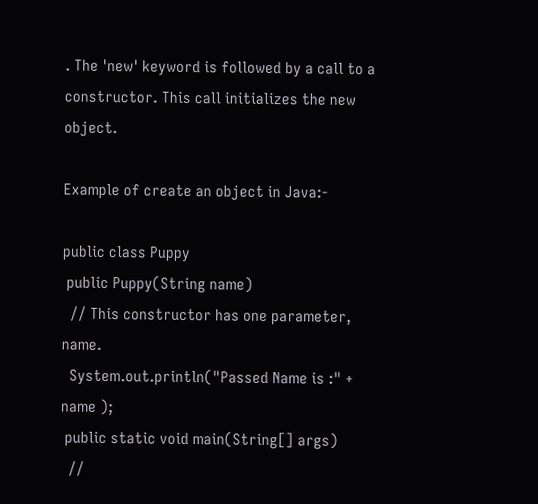. The 'new' keyword is followed by a call to a constructor. This call initializes the new object.

Example of create an object in Java:-

public class Puppy
 public Puppy(String name)
  // This constructor has one parameter, name.
  System.out.println("Passed Name is :" + name );
 public static void main(String[] args)
  //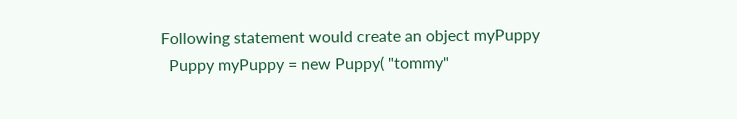Following statement would create an object myPuppy
  Puppy myPuppy = new Puppy( "tommy"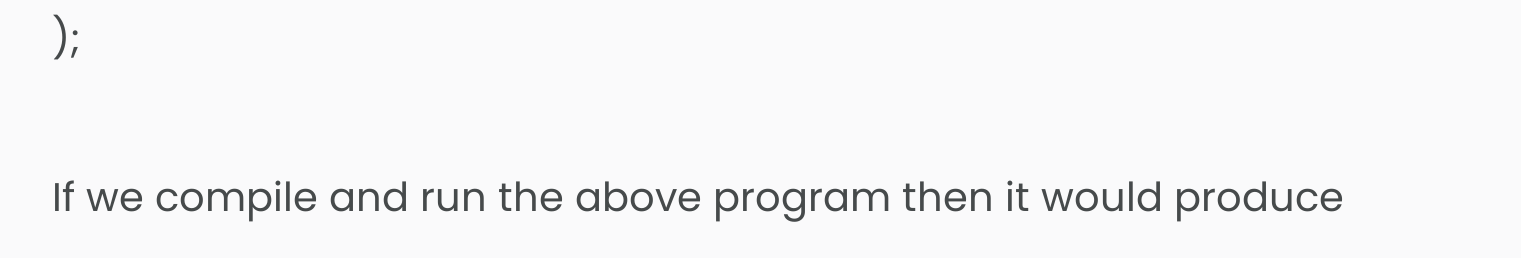);


If we compile and run the above program then it would produce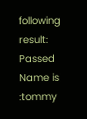following result:
Passed Name is :tommy